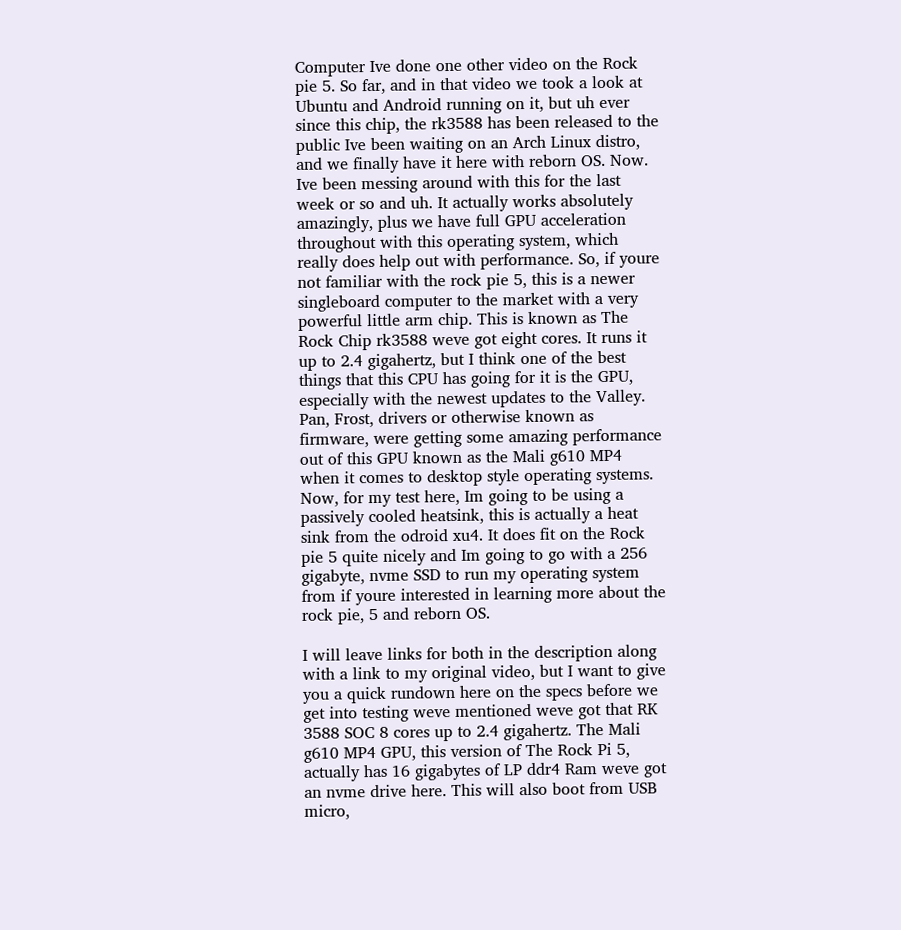Computer Ive done one other video on the Rock pie 5. So far, and in that video we took a look at Ubuntu and Android running on it, but uh ever since this chip, the rk3588 has been released to the public Ive been waiting on an Arch Linux distro, and we finally have it here with reborn OS. Now. Ive been messing around with this for the last week or so and uh. It actually works absolutely amazingly, plus we have full GPU acceleration throughout with this operating system, which really does help out with performance. So, if youre not familiar with the rock pie 5, this is a newer singleboard computer to the market with a very powerful little arm chip. This is known as The Rock Chip rk3588 weve got eight cores. It runs it up to 2.4 gigahertz, but I think one of the best things that this CPU has going for it is the GPU, especially with the newest updates to the Valley. Pan, Frost, drivers or otherwise known as firmware, were getting some amazing performance out of this GPU known as the Mali g610 MP4 when it comes to desktop style operating systems. Now, for my test here, Im going to be using a passively cooled heatsink, this is actually a heat sink from the odroid xu4. It does fit on the Rock pie 5 quite nicely and Im going to go with a 256 gigabyte, nvme SSD to run my operating system from if youre interested in learning more about the rock pie, 5 and reborn OS.

I will leave links for both in the description along with a link to my original video, but I want to give you a quick rundown here on the specs before we get into testing weve mentioned weve got that RK 3588 SOC 8 cores up to 2.4 gigahertz. The Mali g610 MP4 GPU, this version of The Rock Pi 5, actually has 16 gigabytes of LP ddr4 Ram weve got an nvme drive here. This will also boot from USB micro,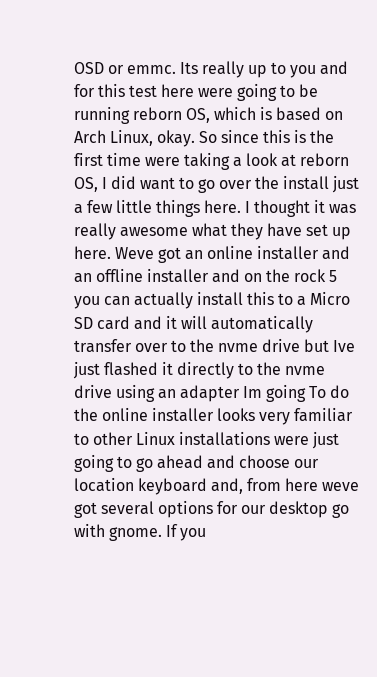OSD or emmc. Its really up to you and for this test here were going to be running reborn OS, which is based on Arch Linux, okay. So since this is the first time were taking a look at reborn OS, I did want to go over the install just a few little things here. I thought it was really awesome what they have set up here. Weve got an online installer and an offline installer and on the rock 5 you can actually install this to a Micro SD card and it will automatically transfer over to the nvme drive but Ive just flashed it directly to the nvme drive using an adapter Im going To do the online installer looks very familiar to other Linux installations were just going to go ahead and choose our location keyboard and, from here weve got several options for our desktop go with gnome. If you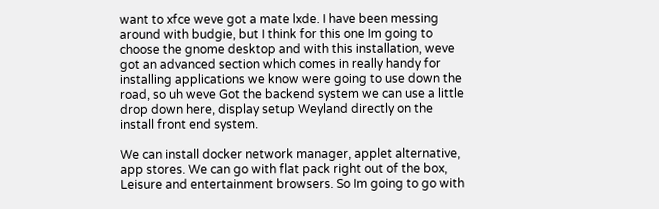want to xfce weve got a mate lxde. I have been messing around with budgie, but I think for this one Im going to choose the gnome desktop and with this installation, weve got an advanced section which comes in really handy for installing applications we know were going to use down the road, so uh weve Got the backend system we can use a little drop down here, display setup Weyland directly on the install front end system.

We can install docker network manager, applet alternative, app stores. We can go with flat pack right out of the box, Leisure and entertainment browsers. So Im going to go with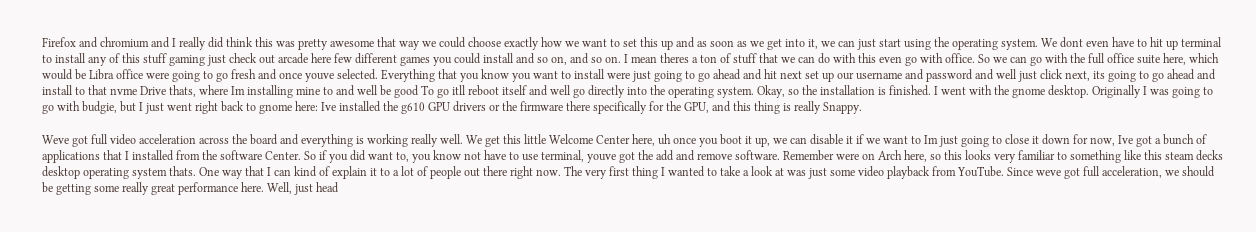Firefox and chromium and I really did think this was pretty awesome that way we could choose exactly how we want to set this up and as soon as we get into it, we can just start using the operating system. We dont even have to hit up terminal to install any of this stuff gaming just check out arcade here few different games you could install and so on, and so on. I mean theres a ton of stuff that we can do with this even go with office. So we can go with the full office suite here, which would be Libra office were going to go fresh and once youve selected. Everything that you know you want to install were just going to go ahead and hit next set up our username and password and well just click next, its going to go ahead and install to that nvme Drive thats, where Im installing mine to and well be good To go itll reboot itself and well go directly into the operating system. Okay, so the installation is finished. I went with the gnome desktop. Originally I was going to go with budgie, but I just went right back to gnome here: Ive installed the g610 GPU drivers or the firmware there specifically for the GPU, and this thing is really Snappy.

Weve got full video acceleration across the board and everything is working really well. We get this little Welcome Center here, uh once you boot it up, we can disable it if we want to Im just going to close it down for now, Ive got a bunch of applications that I installed from the software Center. So if you did want to, you know not have to use terminal, youve got the add and remove software. Remember were on Arch here, so this looks very familiar to something like this steam decks desktop operating system thats. One way that I can kind of explain it to a lot of people out there right now. The very first thing I wanted to take a look at was just some video playback from YouTube. Since weve got full acceleration, we should be getting some really great performance here. Well, just head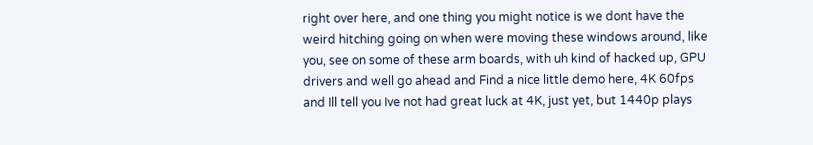right over here, and one thing you might notice is we dont have the weird hitching going on when were moving these windows around, like you, see on some of these arm boards, with uh kind of hacked up, GPU drivers and well go ahead and Find a nice little demo here, 4K 60fps and Ill tell you Ive not had great luck at 4K, just yet, but 1440p plays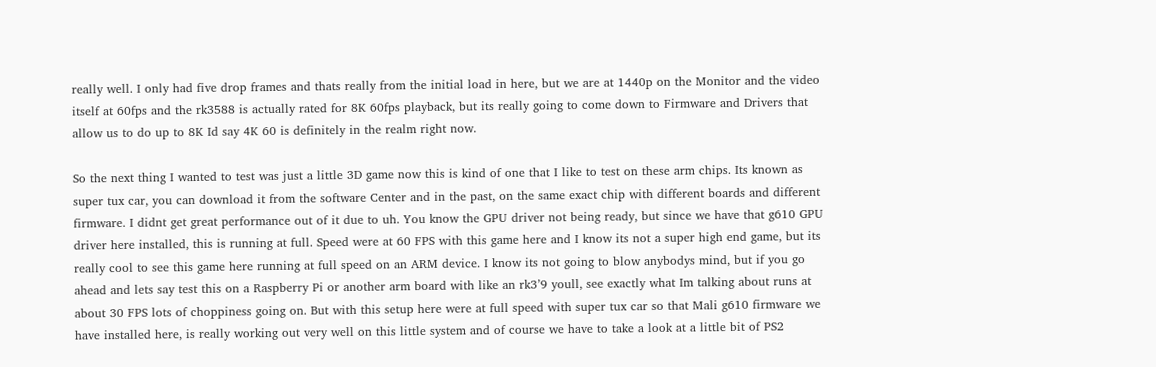really well. I only had five drop frames and thats really from the initial load in here, but we are at 1440p on the Monitor and the video itself at 60fps and the rk3588 is actually rated for 8K 60fps playback, but its really going to come down to Firmware and Drivers that allow us to do up to 8K Id say 4K 60 is definitely in the realm right now.

So the next thing I wanted to test was just a little 3D game now this is kind of one that I like to test on these arm chips. Its known as super tux car, you can download it from the software Center and in the past, on the same exact chip with different boards and different firmware. I didnt get great performance out of it due to uh. You know the GPU driver not being ready, but since we have that g610 GPU driver here installed, this is running at full. Speed were at 60 FPS with this game here and I know its not a super high end game, but its really cool to see this game here running at full speed on an ARM device. I know its not going to blow anybodys mind, but if you go ahead and lets say test this on a Raspberry Pi or another arm board with like an rk3’9 youll, see exactly what Im talking about runs at about 30 FPS lots of choppiness going on. But with this setup here were at full speed with super tux car so that Mali g610 firmware we have installed here, is really working out very well on this little system and of course we have to take a look at a little bit of PS2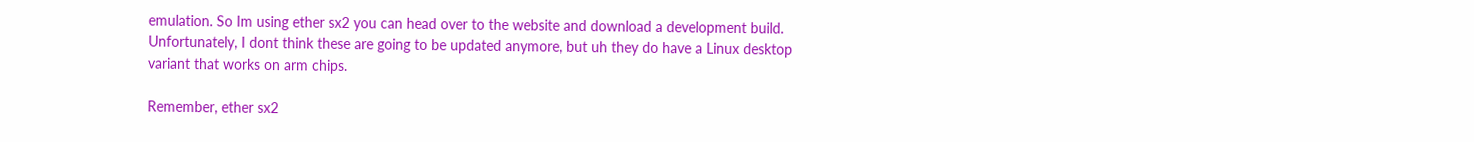emulation. So Im using ether sx2 you can head over to the website and download a development build. Unfortunately, I dont think these are going to be updated anymore, but uh they do have a Linux desktop variant that works on arm chips.

Remember, ether sx2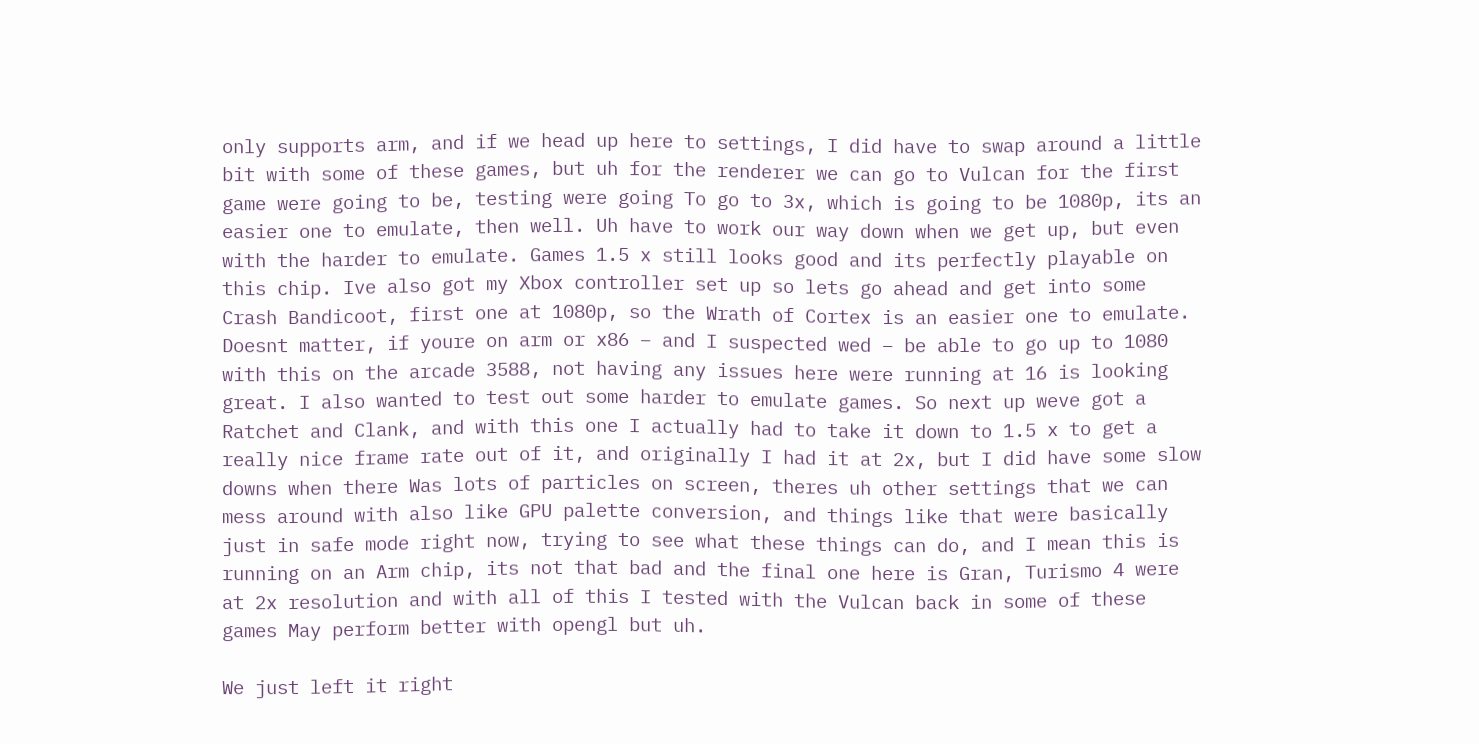only supports arm, and if we head up here to settings, I did have to swap around a little bit with some of these games, but uh for the renderer we can go to Vulcan for the first game were going to be, testing were going To go to 3x, which is going to be 1080p, its an easier one to emulate, then well. Uh have to work our way down when we get up, but even with the harder to emulate. Games 1.5 x still looks good and its perfectly playable on this chip. Ive also got my Xbox controller set up so lets go ahead and get into some Crash Bandicoot, first one at 1080p, so the Wrath of Cortex is an easier one to emulate. Doesnt matter, if youre on arm or x86 – and I suspected wed – be able to go up to 1080 with this on the arcade 3588, not having any issues here were running at 16 is looking great. I also wanted to test out some harder to emulate games. So next up weve got a Ratchet and Clank, and with this one I actually had to take it down to 1.5 x to get a really nice frame rate out of it, and originally I had it at 2x, but I did have some slow downs when there Was lots of particles on screen, theres uh other settings that we can mess around with also like GPU palette conversion, and things like that were basically just in safe mode right now, trying to see what these things can do, and I mean this is running on an Arm chip, its not that bad and the final one here is Gran, Turismo 4 were at 2x resolution and with all of this I tested with the Vulcan back in some of these games May perform better with opengl but uh.

We just left it right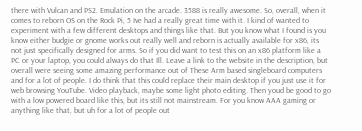there with Vulcan and PS2. Emulation on the arcade. 3588 is really awesome. So, overall, when it comes to reborn OS on the Rock Pi, 5 Ive had a really great time with it. I kind of wanted to experiment with a few different desktops and things like that. But you know what I found is you know either budgie or gnome works out really well and reborn is actually available for x86, its not just specifically designed for arms. So if you did want to test this on an x86 platform like a PC or your laptop, you could always do that Ill. Leave a link to the website in the description, but overall were seeing some amazing performance out of These Arm based singleboard computers and for a lot of people. I do think that this could replace their main desktop if you just use it for web browsing YouTube. Video playback, maybe some light photo editing. Then youd be good to go with a low powered board like this, but its still not mainstream. For you know AAA gaming or anything like that, but uh for a lot of people out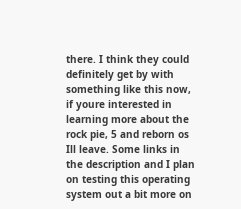there. I think they could definitely get by with something like this now, if youre interested in learning more about the rock pie, 5 and reborn os Ill leave. Some links in the description and I plan on testing this operating system out a bit more on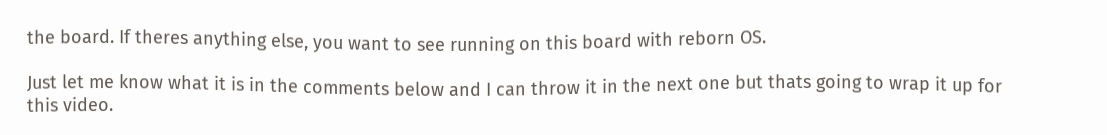the board. If theres anything else, you want to see running on this board with reborn OS.

Just let me know what it is in the comments below and I can throw it in the next one but thats going to wrap it up for this video.